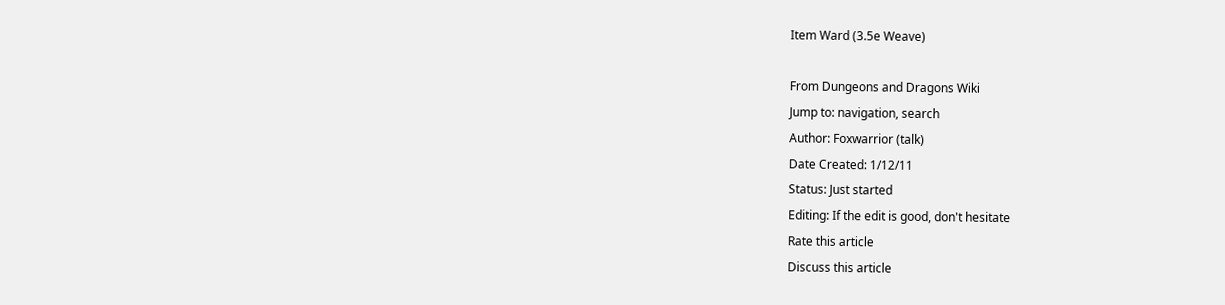Item Ward (3.5e Weave)

From Dungeons and Dragons Wiki
Jump to: navigation, search
Author: Foxwarrior (talk)
Date Created: 1/12/11
Status: Just started
Editing: If the edit is good, don't hesitate
Rate this article
Discuss this article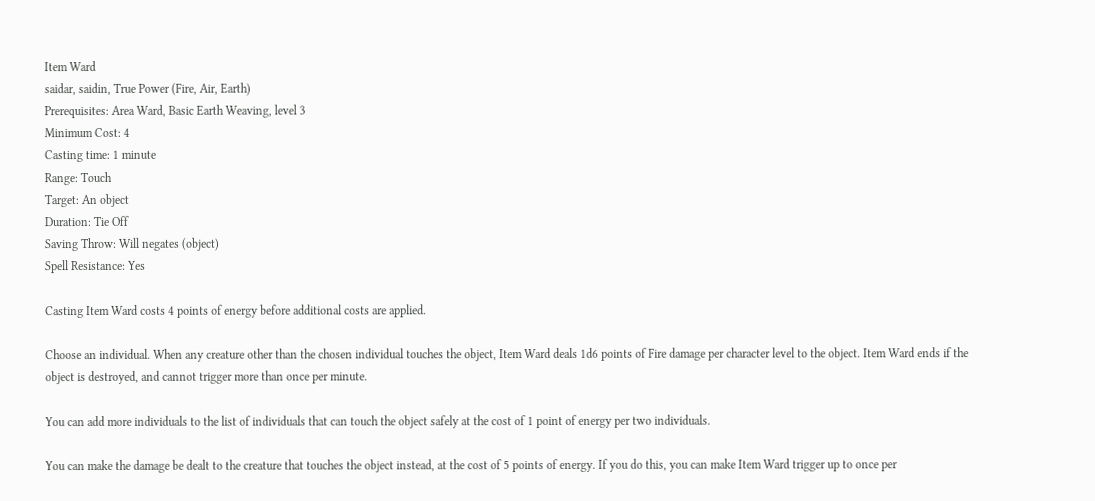Item Ward
saidar, saidin, True Power (Fire, Air, Earth)
Prerequisites: Area Ward, Basic Earth Weaving, level 3
Minimum Cost: 4
Casting time: 1 minute
Range: Touch
Target: An object
Duration: Tie Off
Saving Throw: Will negates (object)
Spell Resistance: Yes

Casting Item Ward costs 4 points of energy before additional costs are applied.

Choose an individual. When any creature other than the chosen individual touches the object, Item Ward deals 1d6 points of Fire damage per character level to the object. Item Ward ends if the object is destroyed, and cannot trigger more than once per minute.

You can add more individuals to the list of individuals that can touch the object safely at the cost of 1 point of energy per two individuals.

You can make the damage be dealt to the creature that touches the object instead, at the cost of 5 points of energy. If you do this, you can make Item Ward trigger up to once per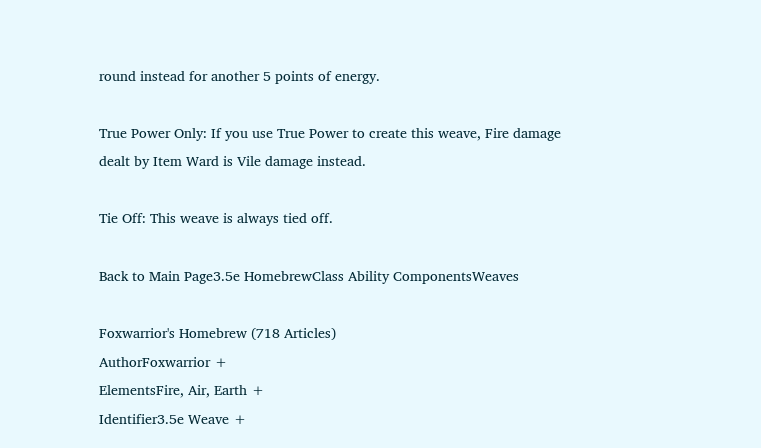round instead for another 5 points of energy.

True Power Only: If you use True Power to create this weave, Fire damage dealt by Item Ward is Vile damage instead.

Tie Off: This weave is always tied off.

Back to Main Page3.5e HomebrewClass Ability ComponentsWeaves

Foxwarrior's Homebrew (718 Articles)
AuthorFoxwarrior +
ElementsFire, Air, Earth +
Identifier3.5e Weave +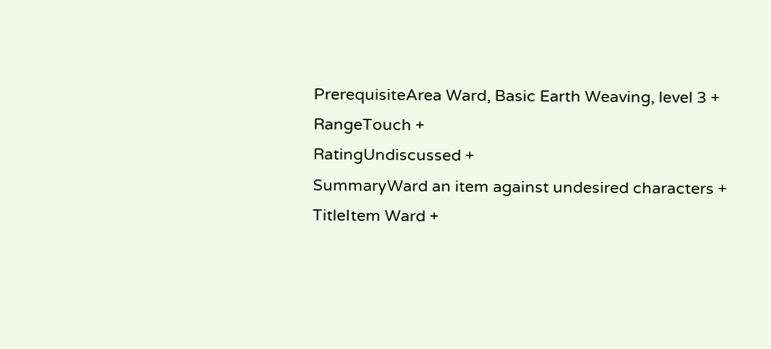PrerequisiteArea Ward, Basic Earth Weaving, level 3 +
RangeTouch +
RatingUndiscussed +
SummaryWard an item against undesired characters +
TitleItem Ward +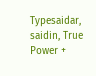Typesaidar, saidin, True Power +